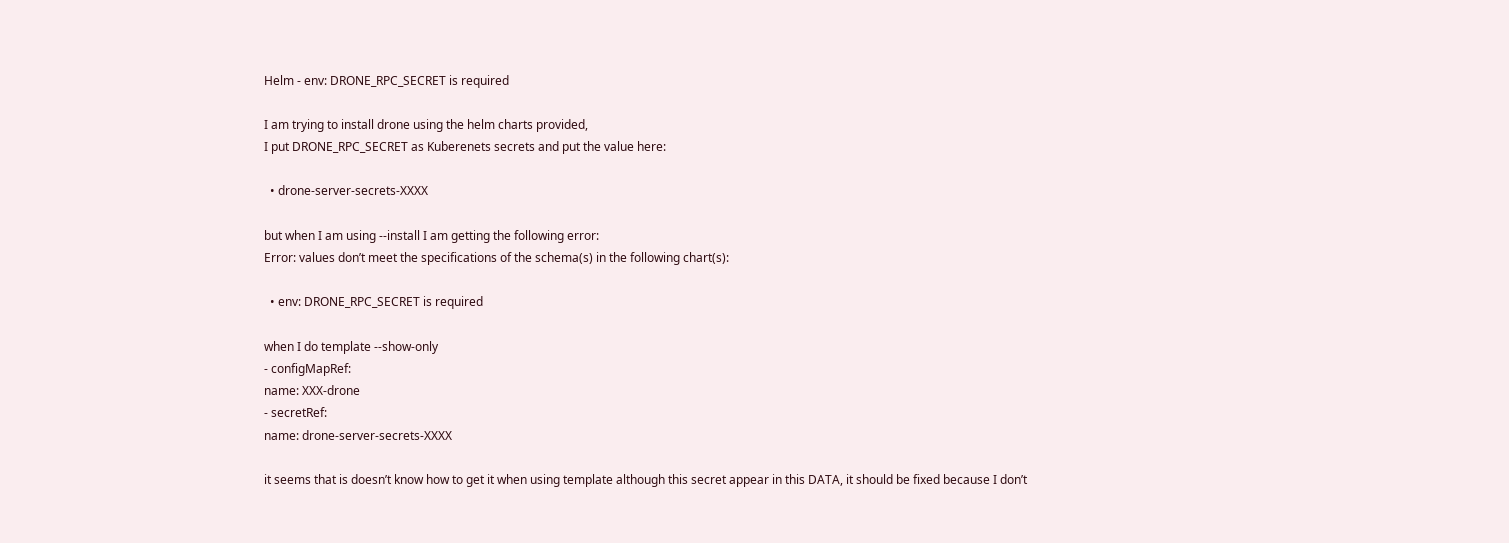Helm - env: DRONE_RPC_SECRET is required

I am trying to install drone using the helm charts provided,
I put DRONE_RPC_SECRET as Kuberenets secrets and put the value here:

  • drone-server-secrets-XXXX

but when I am using --install I am getting the following error:
Error: values don’t meet the specifications of the schema(s) in the following chart(s):

  • env: DRONE_RPC_SECRET is required

when I do template --show-only
- configMapRef:
name: XXX-drone
- secretRef:
name: drone-server-secrets-XXXX

it seems that is doesn’t know how to get it when using template although this secret appear in this DATA, it should be fixed because I don’t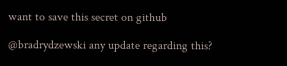want to save this secret on github

@bradrydzewski any update regarding this?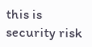this is security risk